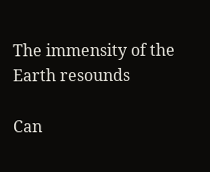The immensity of the Earth resounds

Can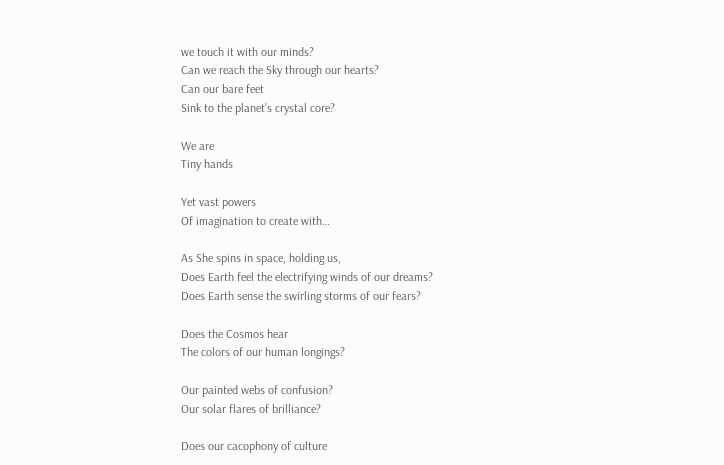we touch it with our minds?
Can we reach the Sky through our hearts?
Can our bare feet
Sink to the planet’s crystal core?

We are
Tiny hands

Yet vast powers
Of imagination to create with…

As She spins in space, holding us,
Does Earth feel the electrifying winds of our dreams?
Does Earth sense the swirling storms of our fears?

Does the Cosmos hear
The colors of our human longings?

Our painted webs of confusion?
Our solar flares of brilliance?

Does our cacophony of culture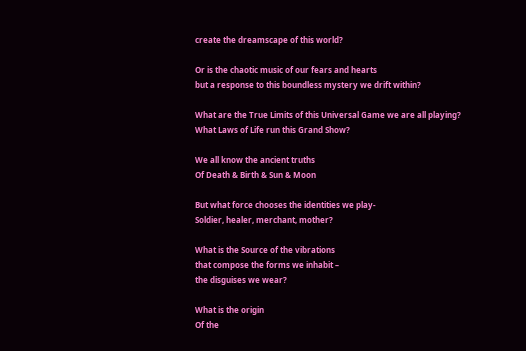create the dreamscape of this world?

Or is the chaotic music of our fears and hearts
but a response to this boundless mystery we drift within?

What are the True Limits of this Universal Game we are all playing?
What Laws of Life run this Grand Show?

We all know the ancient truths
Of Death & Birth & Sun & Moon

But what force chooses the identities we play-
Soldier, healer, merchant, mother?

What is the Source of the vibrations
that compose the forms we inhabit –
the disguises we wear?

What is the origin
Of the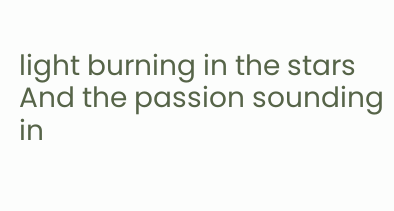light burning in the stars
And the passion sounding in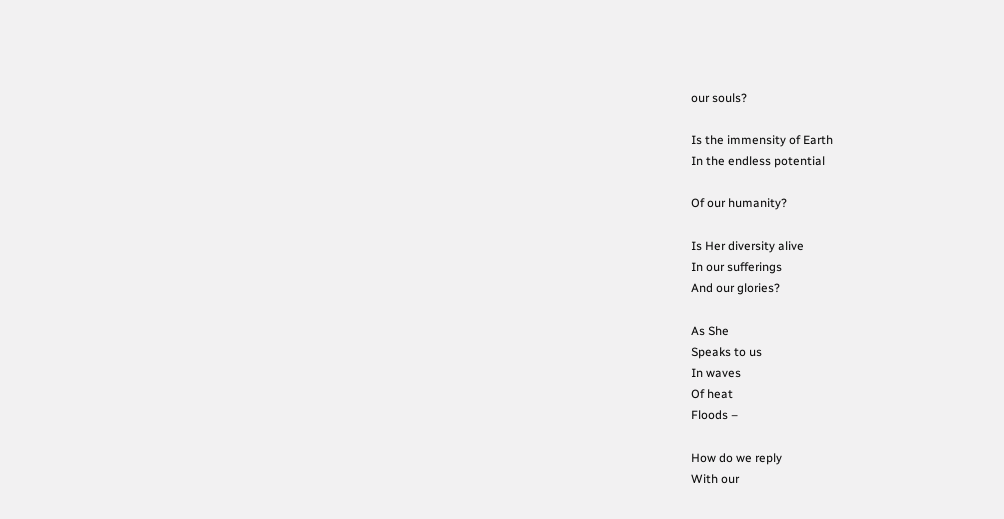our souls?

Is the immensity of Earth
In the endless potential

Of our humanity?

Is Her diversity alive
In our sufferings
And our glories?

As She
Speaks to us
In waves
Of heat
Floods –

How do we reply
With our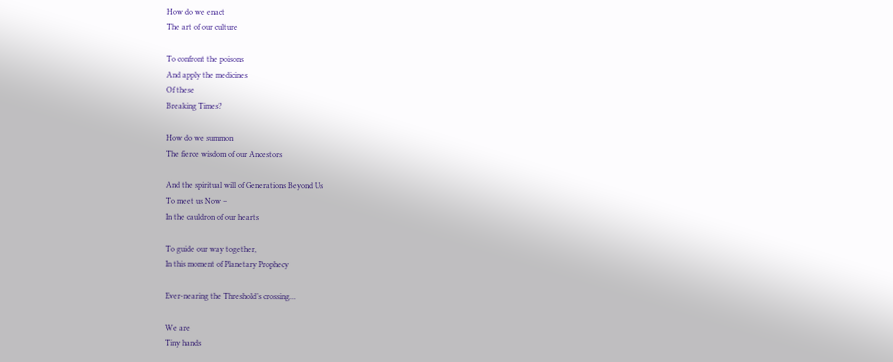How do we enact
The art of our culture

To confront the poisons
And apply the medicines
Of these
Breaking Times?

How do we summon
The fierce wisdom of our Ancestors

And the spiritual will of Generations Beyond Us
To meet us Now –
In the cauldron of our hearts

To guide our way together,
In this moment of Planetary Prophecy

Ever-nearing the Threshold’s crossing…

We are
Tiny hands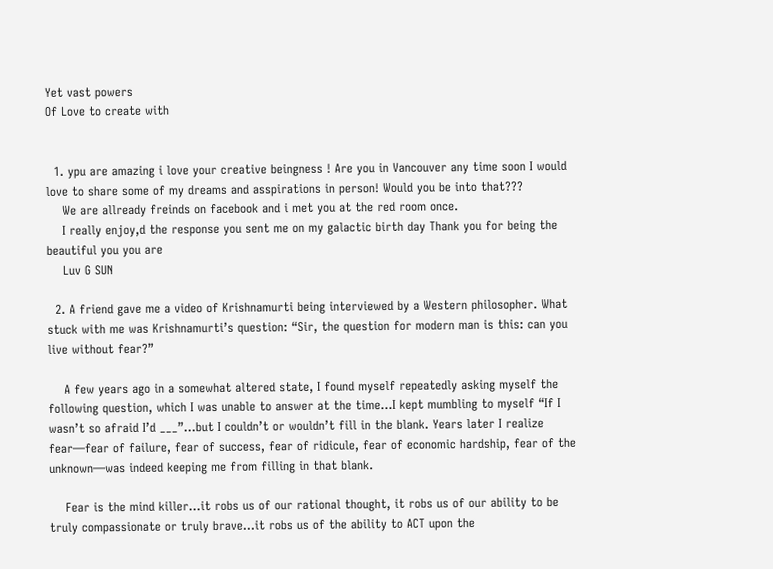Yet vast powers
Of Love to create with


  1. ypu are amazing i love your creative beingness ! Are you in Vancouver any time soon I would love to share some of my dreams and asspirations in person! Would you be into that???
    We are allready freinds on facebook and i met you at the red room once.
    I really enjoy,d the response you sent me on my galactic birth day Thank you for being the beautiful you you are
    Luv G SUN

  2. A friend gave me a video of Krishnamurti being interviewed by a Western philosopher. What stuck with me was Krishnamurti’s question: “Sir, the question for modern man is this: can you live without fear?”

    A few years ago in a somewhat altered state, I found myself repeatedly asking myself the following question, which I was unable to answer at the time…I kept mumbling to myself “If I wasn’t so afraid I’d ___”…but I couldn’t or wouldn’t fill in the blank. Years later I realize fear—fear of failure, fear of success, fear of ridicule, fear of economic hardship, fear of the unknown—was indeed keeping me from filling in that blank.

    Fear is the mind killer…it robs us of our rational thought, it robs us of our ability to be truly compassionate or truly brave…it robs us of the ability to ACT upon the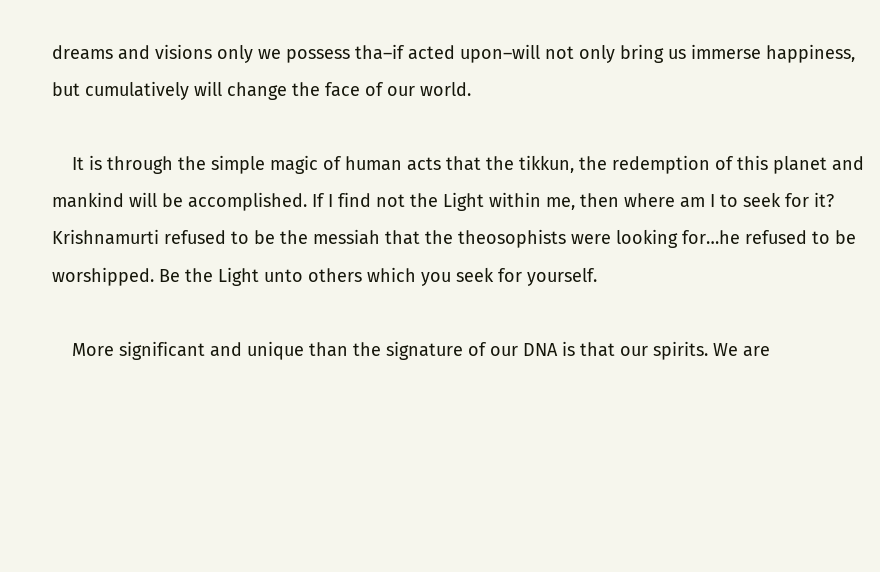dreams and visions only we possess tha–if acted upon–will not only bring us immerse happiness, but cumulatively will change the face of our world.

    It is through the simple magic of human acts that the tikkun, the redemption of this planet and mankind will be accomplished. If I find not the Light within me, then where am I to seek for it? Krishnamurti refused to be the messiah that the theosophists were looking for…he refused to be worshipped. Be the Light unto others which you seek for yourself.

    More significant and unique than the signature of our DNA is that our spirits. We are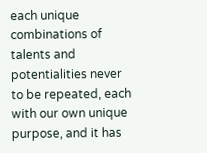each unique combinations of talents and potentialities never to be repeated, each with our own unique purpose, and it has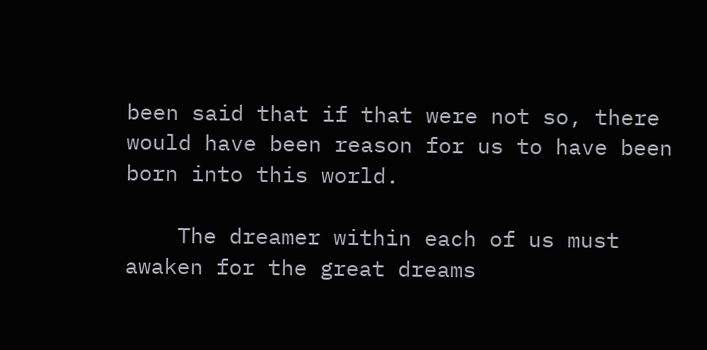been said that if that were not so, there would have been reason for us to have been born into this world.

    The dreamer within each of us must awaken for the great dreams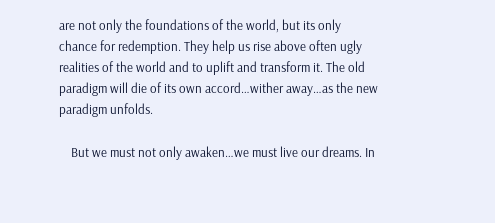are not only the foundations of the world, but its only chance for redemption. They help us rise above often ugly realities of the world and to uplift and transform it. The old paradigm will die of its own accord…wither away…as the new paradigm unfolds.

    But we must not only awaken…we must live our dreams. In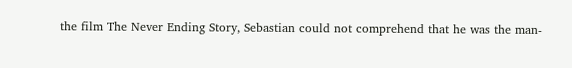the film The Never Ending Story, Sebastian could not comprehend that he was the man-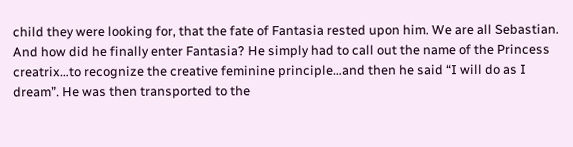child they were looking for, that the fate of Fantasia rested upon him. We are all Sebastian. And how did he finally enter Fantasia? He simply had to call out the name of the Princess creatrix…to recognize the creative feminine principle…and then he said “I will do as I dream”. He was then transported to the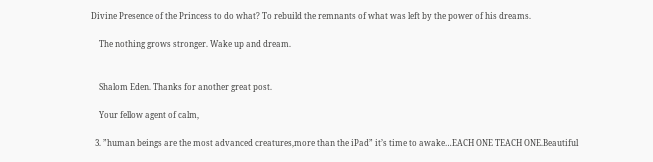Divine Presence of the Princess to do what? To rebuild the remnants of what was left by the power of his dreams.

    The nothing grows stronger. Wake up and dream.


    Shalom Eden. Thanks for another great post.

    Your fellow agent of calm,

  3. ”human beings are the most advanced creatures,more than the iPad” it’s time to awake…EACH ONE TEACH ONE.Beautiful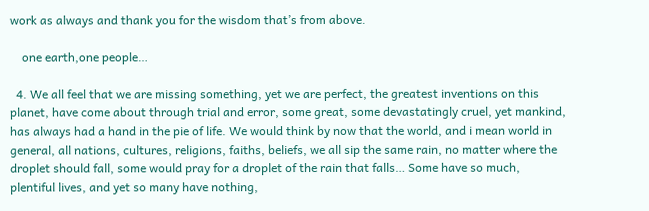work as always and thank you for the wisdom that’s from above.

    one earth,one people…

  4. We all feel that we are missing something, yet we are perfect, the greatest inventions on this planet, have come about through trial and error, some great, some devastatingly cruel, yet mankind, has always had a hand in the pie of life. We would think by now that the world, and i mean world in general, all nations, cultures, religions, faiths, beliefs, we all sip the same rain, no matter where the droplet should fall, some would pray for a droplet of the rain that falls… Some have so much, plentiful lives, and yet so many have nothing,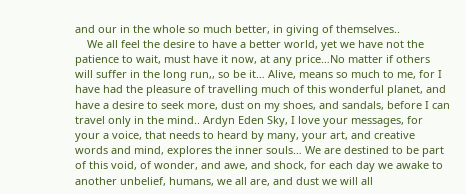and our in the whole so much better, in giving of themselves..
    We all feel the desire to have a better world, yet we have not the patience to wait, must have it now, at any price…No matter if others will suffer in the long run,, so be it… Alive, means so much to me, for I have had the pleasure of travelling much of this wonderful planet, and have a desire to seek more, dust on my shoes, and sandals, before I can travel only in the mind.. Ardyn Eden Sky, I love your messages, for your a voice, that needs to heard by many, your art, and creative words and mind, explores the inner souls… We are destined to be part of this void, of wonder, and awe, and shock, for each day we awake to another unbelief, humans, we all are, and dust we will all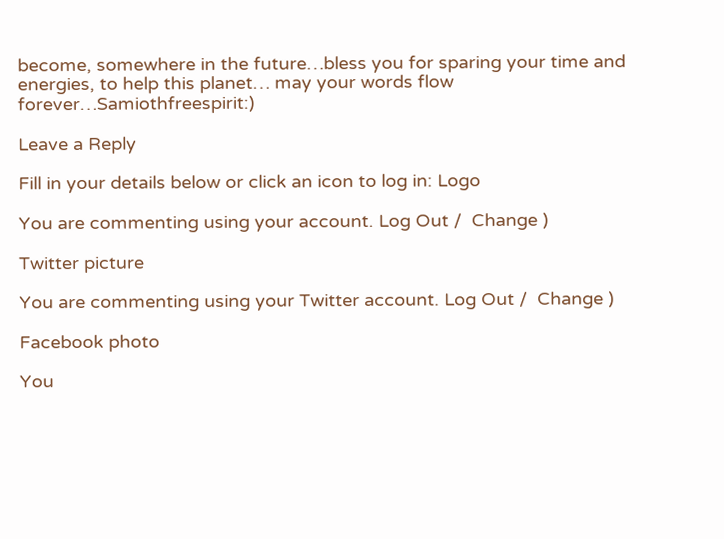become, somewhere in the future…bless you for sparing your time and energies, to help this planet… may your words flow forever…Samiothfreespirit:)

Leave a Reply

Fill in your details below or click an icon to log in: Logo

You are commenting using your account. Log Out /  Change )

Twitter picture

You are commenting using your Twitter account. Log Out /  Change )

Facebook photo

You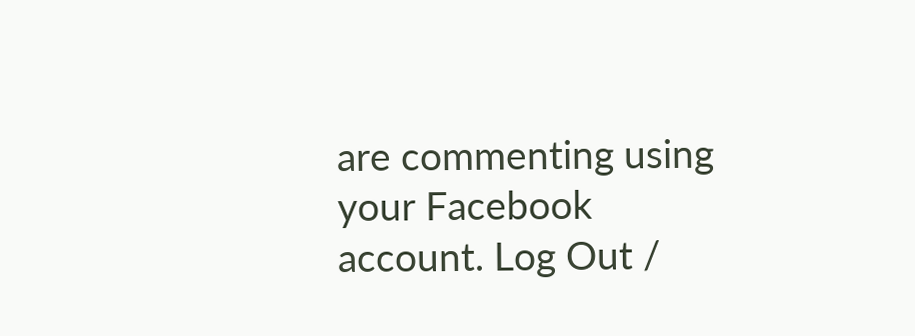are commenting using your Facebook account. Log Out /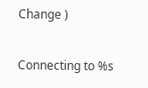Change )

Connecting to %s